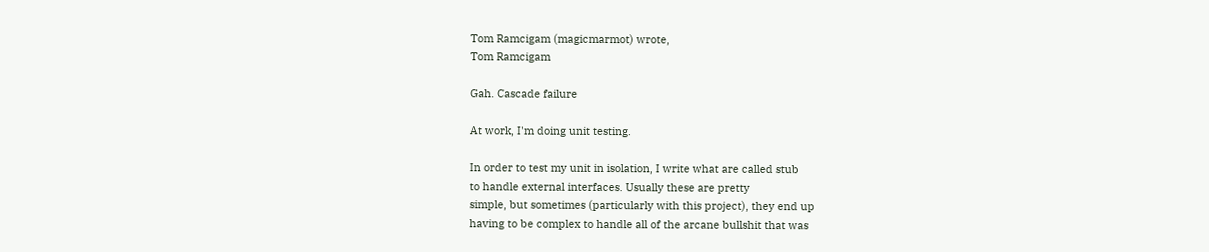Tom Ramcigam (magicmarmot) wrote,
Tom Ramcigam

Gah. Cascade failure

At work, I'm doing unit testing.

In order to test my unit in isolation, I write what are called stub
to handle external interfaces. Usually these are pretty
simple, but sometimes (particularly with this project), they end up
having to be complex to handle all of the arcane bullshit that was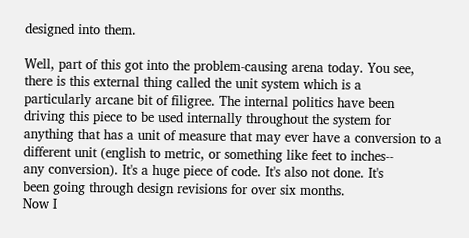designed into them.

Well, part of this got into the problem-causing arena today. You see,
there is this external thing called the unit system which is a
particularly arcane bit of filigree. The internal politics have been
driving this piece to be used internally throughout the system for
anything that has a unit of measure that may ever have a conversion to a
different unit (english to metric, or something like feet to inches--
any conversion). It's a huge piece of code. It's also not done. It's
been going through design revisions for over six months.
Now I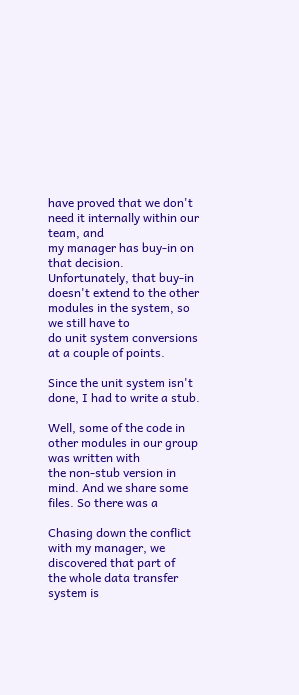have proved that we don't need it internally within our team, and
my manager has buy-in on that decision. Unfortunately, that buy-in
doesn't extend to the other modules in the system, so we still have to
do unit system conversions at a couple of points.

Since the unit system isn't done, I had to write a stub.

Well, some of the code in other modules in our group was written with
the non-stub version in mind. And we share some files. So there was a

Chasing down the conflict with my manager, we discovered that part of
the whole data transfer system is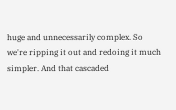huge and unnecessarily complex. So
we're ripping it out and redoing it much simpler. And that cascaded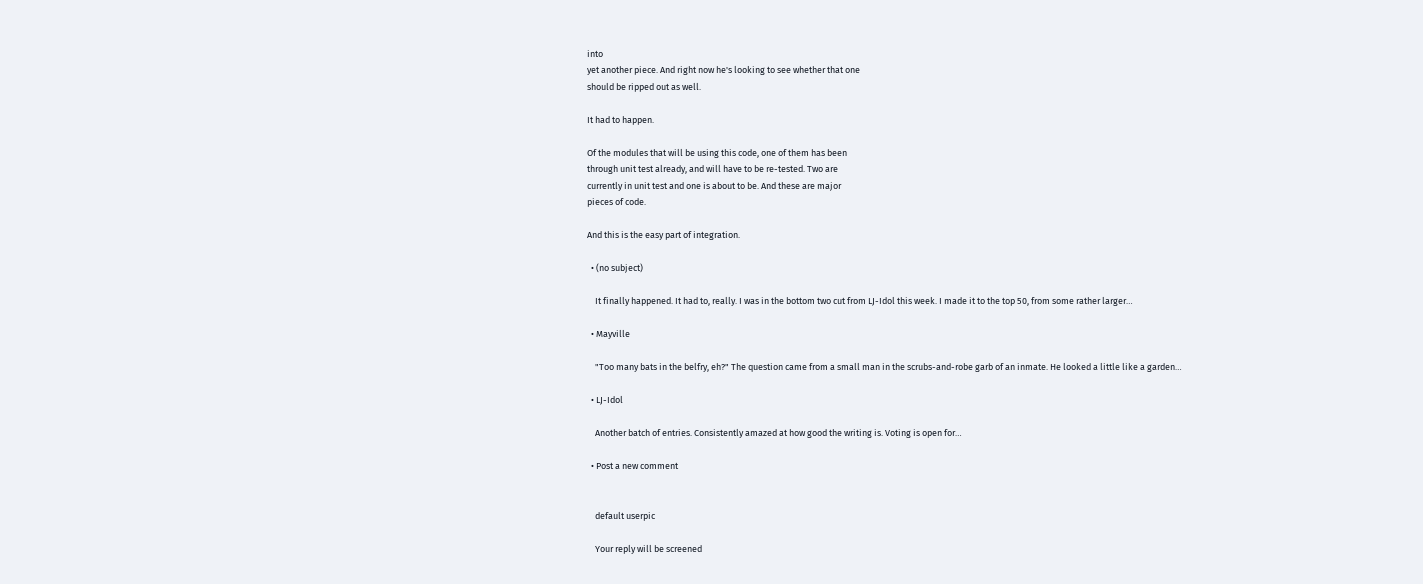into
yet another piece. And right now he's looking to see whether that one
should be ripped out as well.

It had to happen.

Of the modules that will be using this code, one of them has been
through unit test already, and will have to be re-tested. Two are
currently in unit test and one is about to be. And these are major
pieces of code.

And this is the easy part of integration.

  • (no subject)

    It finally happened. It had to, really. I was in the bottom two cut from LJ-Idol this week. I made it to the top 50, from some rather larger…

  • Mayville

    "Too many bats in the belfry, eh?" The question came from a small man in the scrubs-and-robe garb of an inmate. He looked a little like a garden…

  • LJ-Idol

    Another batch of entries. Consistently amazed at how good the writing is. Voting is open for…

  • Post a new comment


    default userpic

    Your reply will be screened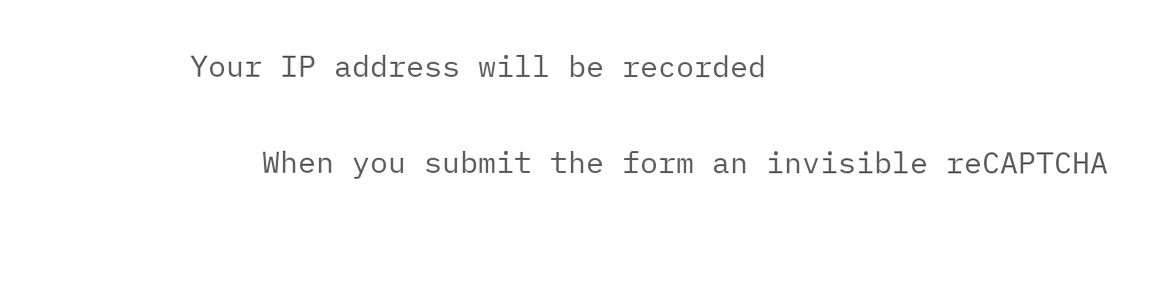Your IP address will be recorded

    When you submit the form an invisible reCAPTCHA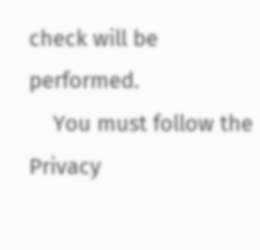check will be performed.
    You must follow the Privacy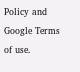Policy and Google Terms of use.